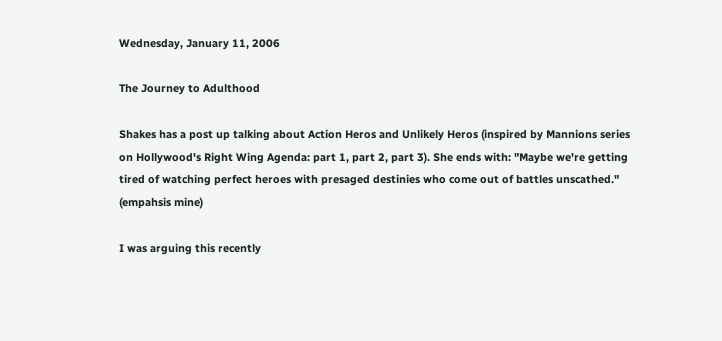Wednesday, January 11, 2006

The Journey to Adulthood

Shakes has a post up talking about Action Heros and Unlikely Heros (inspired by Mannions series on Hollywood's Right Wing Agenda: part 1, part 2, part 3). She ends with: "Maybe we're getting tired of watching perfect heroes with presaged destinies who come out of battles unscathed." (empahsis mine)

I was arguing this recently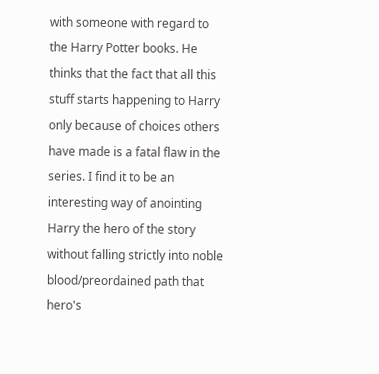with someone with regard to the Harry Potter books. He thinks that the fact that all this stuff starts happening to Harry only because of choices others have made is a fatal flaw in the series. I find it to be an interesting way of anointing Harry the hero of the story without falling strictly into noble blood/preordained path that hero's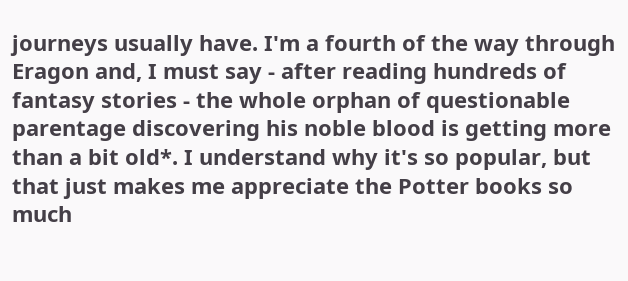journeys usually have. I'm a fourth of the way through Eragon and, I must say - after reading hundreds of fantasy stories - the whole orphan of questionable parentage discovering his noble blood is getting more than a bit old*. I understand why it's so popular, but that just makes me appreciate the Potter books so much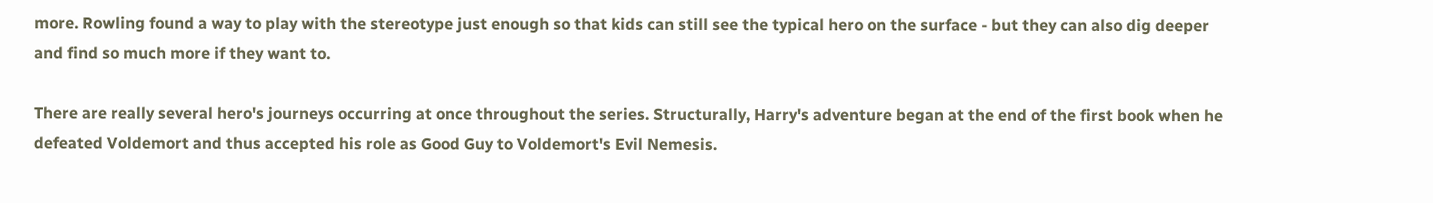more. Rowling found a way to play with the stereotype just enough so that kids can still see the typical hero on the surface - but they can also dig deeper and find so much more if they want to.

There are really several hero's journeys occurring at once throughout the series. Structurally, Harry's adventure began at the end of the first book when he defeated Voldemort and thus accepted his role as Good Guy to Voldemort's Evil Nemesis.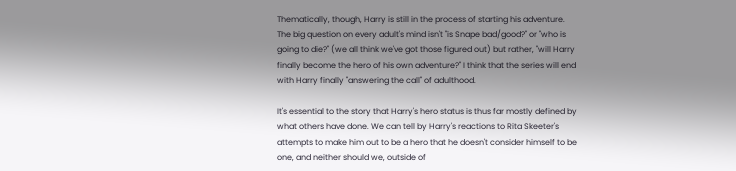Thematically, though, Harry is still in the process of starting his adventure. The big question on every adult's mind isn't "is Snape bad/good?" or "who is going to die?" (we all think we've got those figured out) but rather, "will Harry finally become the hero of his own adventure?" I think that the series will end with Harry finally "answering the call" of adulthood.

It's essential to the story that Harry's hero status is thus far mostly defined by what others have done. We can tell by Harry's reactions to Rita Skeeter's attempts to make him out to be a hero that he doesn't consider himself to be one, and neither should we, outside of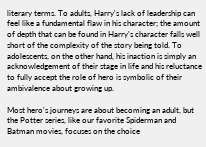literary terms. To adults, Harry's lack of leadership can feel like a fundamental flaw in his character; the amount of depth that can be found in Harry's character falls well short of the complexity of the story being told. To adolescents, on the other hand, his inaction is simply an acknowledgement of their stage in life and his reluctance to fully accept the role of hero is symbolic of their ambivalence about growing up.

Most hero's journeys are about becoming an adult, but the Potter series, like our favorite Spiderman and Batman movies, focuses on the choice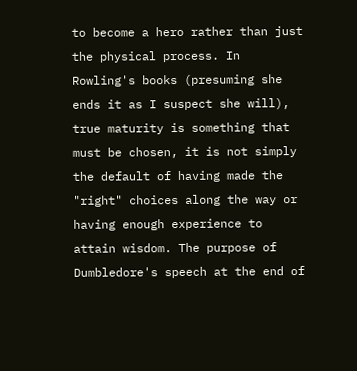to become a hero rather than just the physical process. In Rowling's books (presuming she ends it as I suspect she will), true maturity is something that must be chosen, it is not simply the default of having made the "right" choices along the way or having enough experience to attain wisdom. The purpose of Dumbledore's speech at the end of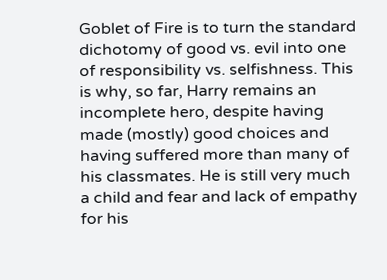Goblet of Fire is to turn the standard dichotomy of good vs. evil into one of responsibility vs. selfishness. This is why, so far, Harry remains an incomplete hero, despite having made (mostly) good choices and having suffered more than many of his classmates. He is still very much a child and fear and lack of empathy for his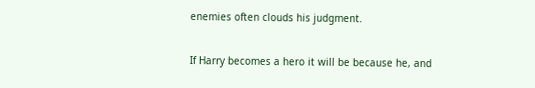enemies often clouds his judgment.

If Harry becomes a hero it will be because he, and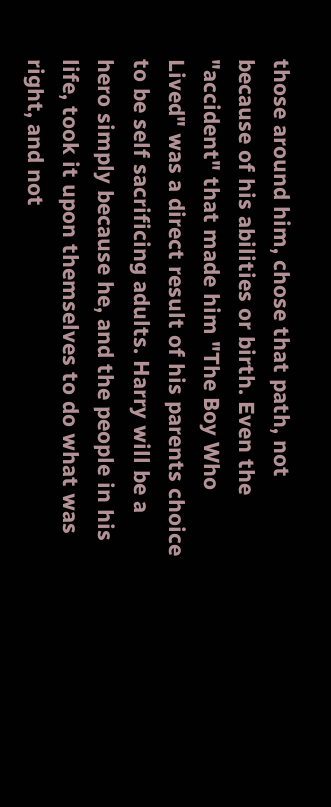those around him, chose that path, not because of his abilities or birth. Even the "accident" that made him "The Boy Who Lived" was a direct result of his parents choice to be self sacrificing adults. Harry will be a hero simply because he, and the people in his life, took it upon themselves to do what was right, and not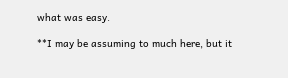what was easy.

**I may be assuming to much here, but it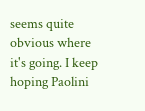seems quite obvious where it's going. I keep hoping Paolini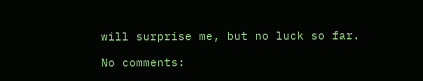will surprise me, but no luck so far.

No comments: